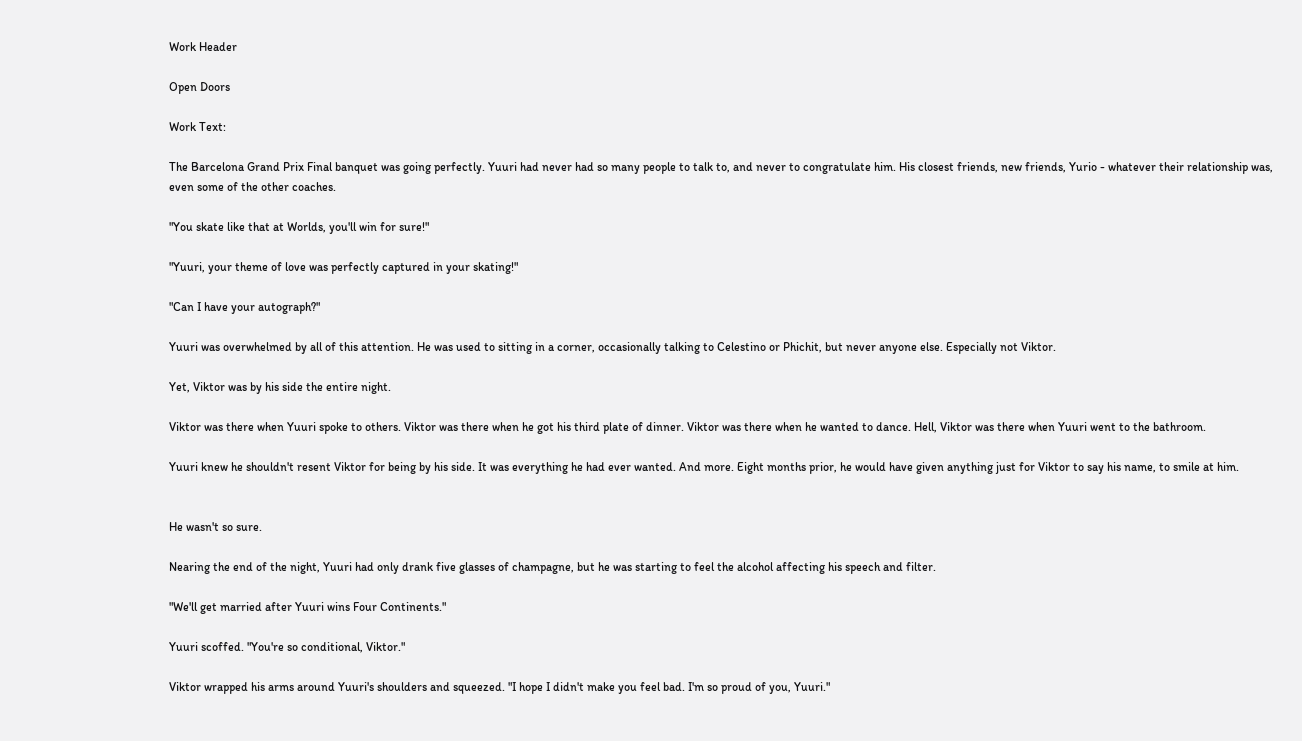Work Header

Open Doors

Work Text:

The Barcelona Grand Prix Final banquet was going perfectly. Yuuri had never had so many people to talk to, and never to congratulate him. His closest friends, new friends, Yurio - whatever their relationship was, even some of the other coaches.

"You skate like that at Worlds, you'll win for sure!"

"Yuuri, your theme of love was perfectly captured in your skating!"

"Can I have your autograph?"

Yuuri was overwhelmed by all of this attention. He was used to sitting in a corner, occasionally talking to Celestino or Phichit, but never anyone else. Especially not Viktor.

Yet, Viktor was by his side the entire night.

Viktor was there when Yuuri spoke to others. Viktor was there when he got his third plate of dinner. Viktor was there when he wanted to dance. Hell, Viktor was there when Yuuri went to the bathroom.

Yuuri knew he shouldn't resent Viktor for being by his side. It was everything he had ever wanted. And more. Eight months prior, he would have given anything just for Viktor to say his name, to smile at him.


He wasn't so sure.

Nearing the end of the night, Yuuri had only drank five glasses of champagne, but he was starting to feel the alcohol affecting his speech and filter.

"We'll get married after Yuuri wins Four Continents."

Yuuri scoffed. "You're so conditional, Viktor."

Viktor wrapped his arms around Yuuri's shoulders and squeezed. "I hope I didn't make you feel bad. I'm so proud of you, Yuuri."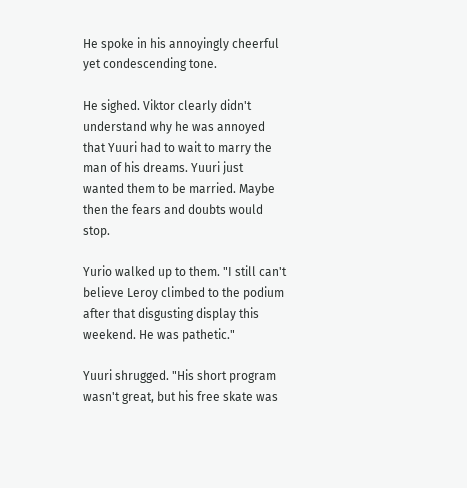He spoke in his annoyingly cheerful yet condescending tone.

He sighed. Viktor clearly didn't understand why he was annoyed that Yuuri had to wait to marry the man of his dreams. Yuuri just wanted them to be married. Maybe then the fears and doubts would stop.

Yurio walked up to them. "I still can't believe Leroy climbed to the podium after that disgusting display this weekend. He was pathetic."

Yuuri shrugged. "His short program wasn't great, but his free skate was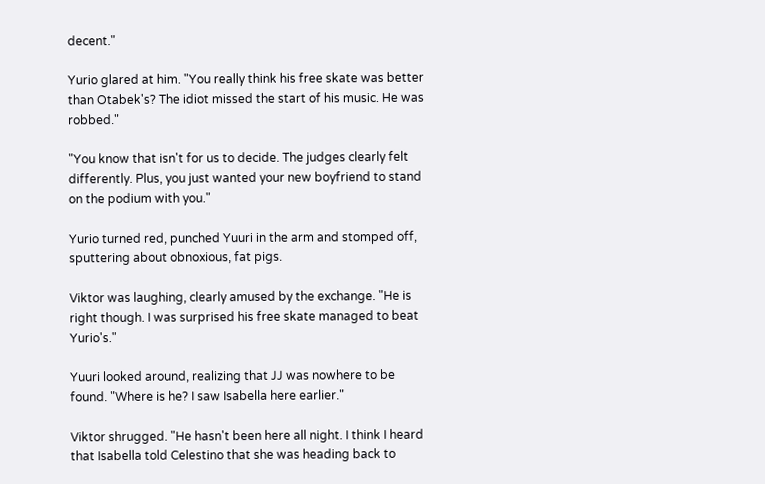decent."

Yurio glared at him. "You really think his free skate was better than Otabek's? The idiot missed the start of his music. He was robbed."

"You know that isn't for us to decide. The judges clearly felt differently. Plus, you just wanted your new boyfriend to stand on the podium with you."

Yurio turned red, punched Yuuri in the arm and stomped off, sputtering about obnoxious, fat pigs.

Viktor was laughing, clearly amused by the exchange. "He is right though. I was surprised his free skate managed to beat Yurio's."

Yuuri looked around, realizing that JJ was nowhere to be found. "Where is he? I saw Isabella here earlier."

Viktor shrugged. "He hasn't been here all night. I think I heard that Isabella told Celestino that she was heading back to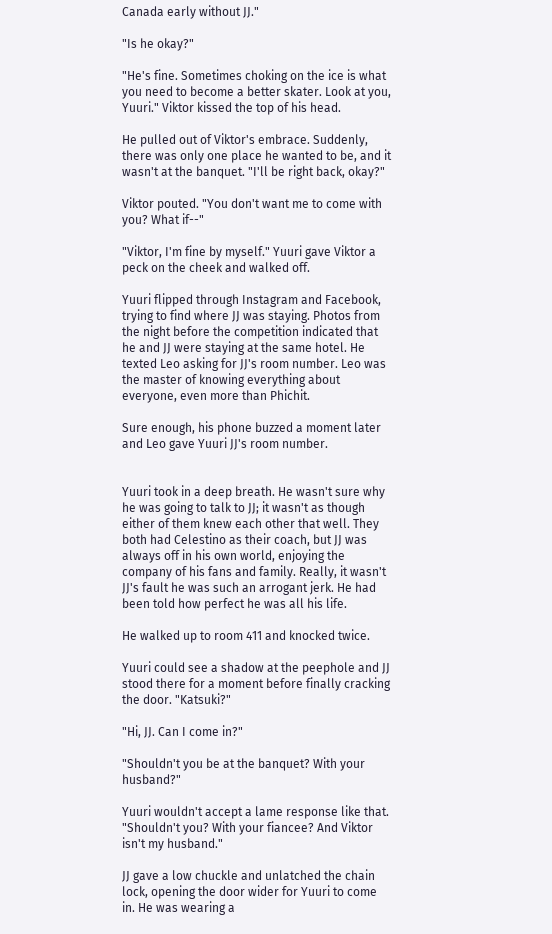Canada early without JJ."

"Is he okay?"

"He's fine. Sometimes choking on the ice is what you need to become a better skater. Look at you, Yuuri." Viktor kissed the top of his head.

He pulled out of Viktor's embrace. Suddenly, there was only one place he wanted to be, and it wasn't at the banquet. "I'll be right back, okay?"

Viktor pouted. "You don't want me to come with you? What if--"

"Viktor, I'm fine by myself." Yuuri gave Viktor a peck on the cheek and walked off.

Yuuri flipped through Instagram and Facebook, trying to find where JJ was staying. Photos from the night before the competition indicated that he and JJ were staying at the same hotel. He texted Leo asking for JJ's room number. Leo was the master of knowing everything about everyone, even more than Phichit.

Sure enough, his phone buzzed a moment later and Leo gave Yuuri JJ's room number.


Yuuri took in a deep breath. He wasn't sure why he was going to talk to JJ; it wasn't as though either of them knew each other that well. They both had Celestino as their coach, but JJ was always off in his own world, enjoying the company of his fans and family. Really, it wasn't JJ's fault he was such an arrogant jerk. He had been told how perfect he was all his life.

He walked up to room 411 and knocked twice.

Yuuri could see a shadow at the peephole and JJ stood there for a moment before finally cracking the door. "Katsuki?"

"Hi, JJ. Can I come in?"

"Shouldn't you be at the banquet? With your husband?"

Yuuri wouldn't accept a lame response like that. "Shouldn't you? With your fiancee? And Viktor isn't my husband."

JJ gave a low chuckle and unlatched the chain lock, opening the door wider for Yuuri to come in. He was wearing a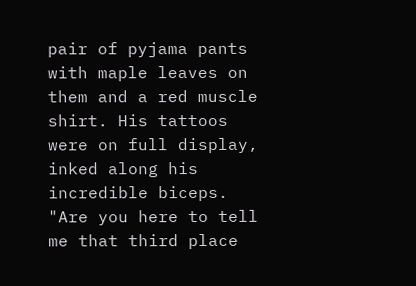pair of pyjama pants with maple leaves on them and a red muscle shirt. His tattoos were on full display, inked along his incredible biceps. "Are you here to tell me that third place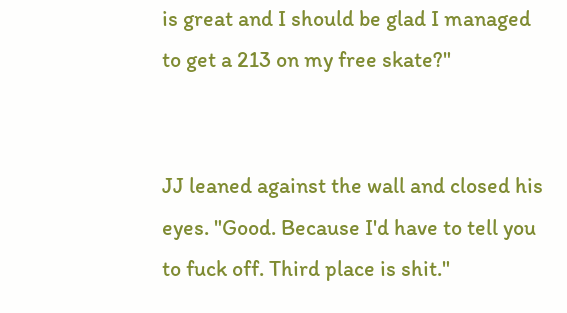is great and I should be glad I managed to get a 213 on my free skate?"


JJ leaned against the wall and closed his eyes. "Good. Because I'd have to tell you to fuck off. Third place is shit."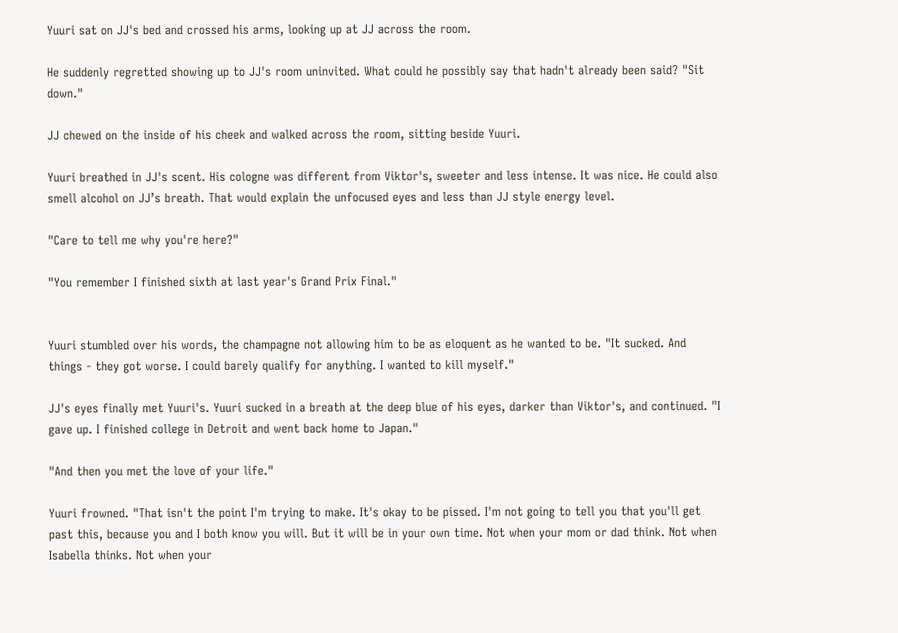Yuuri sat on JJ's bed and crossed his arms, looking up at JJ across the room.

He suddenly regretted showing up to JJ's room uninvited. What could he possibly say that hadn't already been said? "Sit down."

JJ chewed on the inside of his cheek and walked across the room, sitting beside Yuuri.

Yuuri breathed in JJ's scent. His cologne was different from Viktor's, sweeter and less intense. It was nice. He could also smell alcohol on JJ’s breath. That would explain the unfocused eyes and less than JJ style energy level.

"Care to tell me why you're here?"

"You remember I finished sixth at last year's Grand Prix Final."


Yuuri stumbled over his words, the champagne not allowing him to be as eloquent as he wanted to be. "It sucked. And things - they got worse. I could barely qualify for anything. I wanted to kill myself."

JJ's eyes finally met Yuuri's. Yuuri sucked in a breath at the deep blue of his eyes, darker than Viktor's, and continued. "I gave up. I finished college in Detroit and went back home to Japan."

"And then you met the love of your life."

Yuuri frowned. "That isn't the point I'm trying to make. It's okay to be pissed. I'm not going to tell you that you'll get past this, because you and I both know you will. But it will be in your own time. Not when your mom or dad think. Not when Isabella thinks. Not when your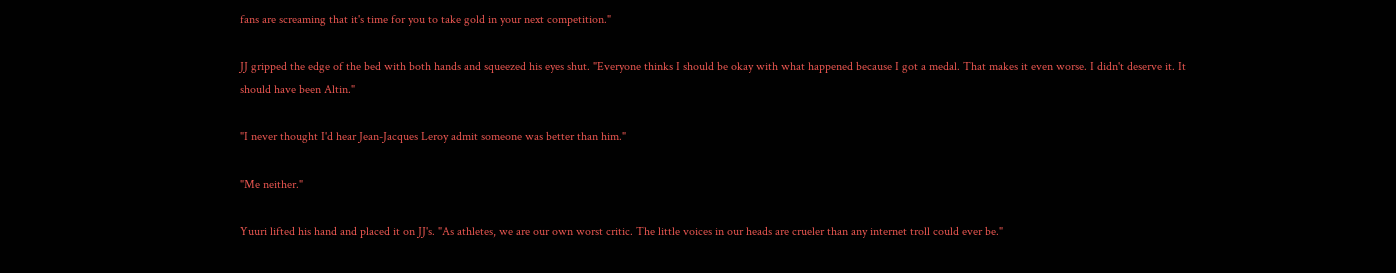fans are screaming that it's time for you to take gold in your next competition."

JJ gripped the edge of the bed with both hands and squeezed his eyes shut. "Everyone thinks I should be okay with what happened because I got a medal. That makes it even worse. I didn't deserve it. It should have been Altin."

"I never thought I'd hear Jean-Jacques Leroy admit someone was better than him."

"Me neither."

Yuuri lifted his hand and placed it on JJ's. "As athletes, we are our own worst critic. The little voices in our heads are crueler than any internet troll could ever be."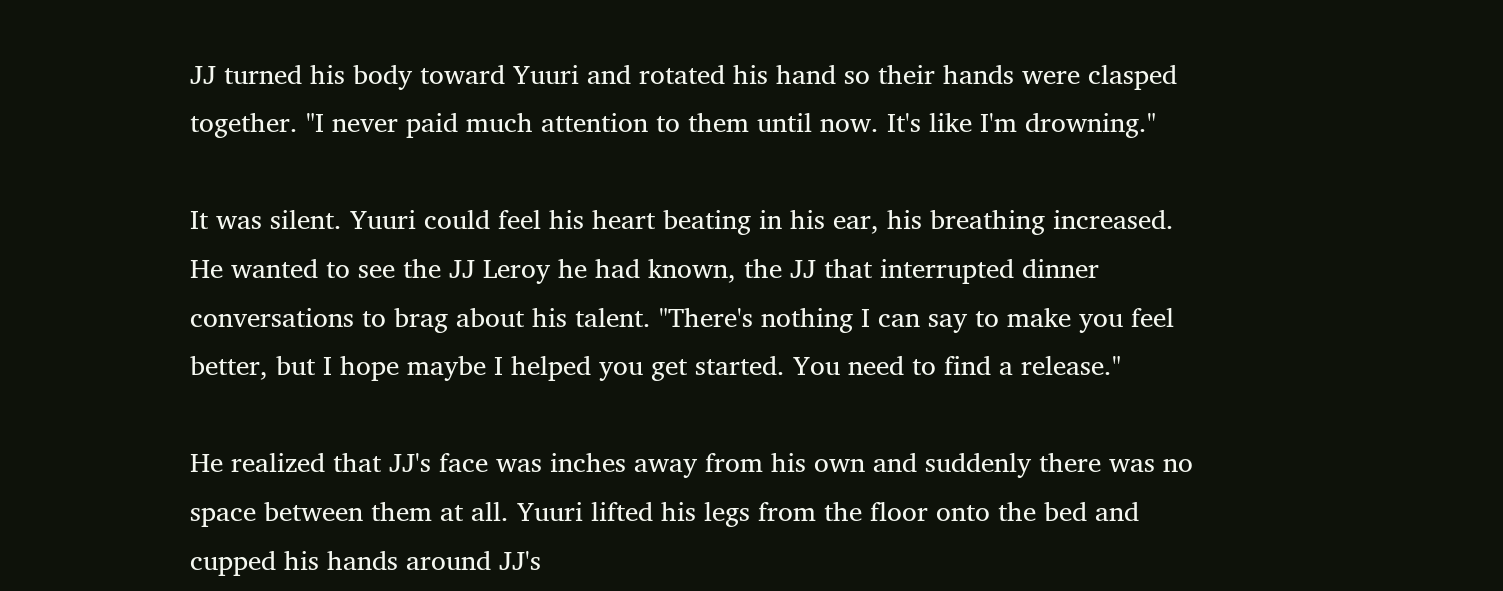JJ turned his body toward Yuuri and rotated his hand so their hands were clasped together. "I never paid much attention to them until now. It's like I'm drowning."

It was silent. Yuuri could feel his heart beating in his ear, his breathing increased. He wanted to see the JJ Leroy he had known, the JJ that interrupted dinner conversations to brag about his talent. "There's nothing I can say to make you feel better, but I hope maybe I helped you get started. You need to find a release."

He realized that JJ's face was inches away from his own and suddenly there was no space between them at all. Yuuri lifted his legs from the floor onto the bed and cupped his hands around JJ's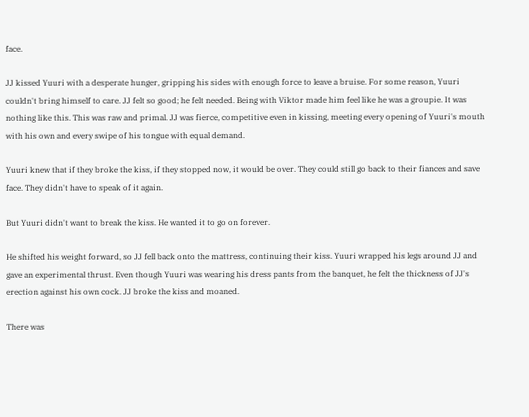face.

JJ kissed Yuuri with a desperate hunger, gripping his sides with enough force to leave a bruise. For some reason, Yuuri couldn't bring himself to care. JJ felt so good; he felt needed. Being with Viktor made him feel like he was a groupie. It was nothing like this. This was raw and primal. JJ was fierce, competitive even in kissing, meeting every opening of Yuuri's mouth with his own and every swipe of his tongue with equal demand.

Yuuri knew that if they broke the kiss, if they stopped now, it would be over. They could still go back to their fiances and save face. They didn't have to speak of it again.

But Yuuri didn't want to break the kiss. He wanted it to go on forever.

He shifted his weight forward, so JJ fell back onto the mattress, continuing their kiss. Yuuri wrapped his legs around JJ and gave an experimental thrust. Even though Yuuri was wearing his dress pants from the banquet, he felt the thickness of JJ's erection against his own cock. JJ broke the kiss and moaned.

There was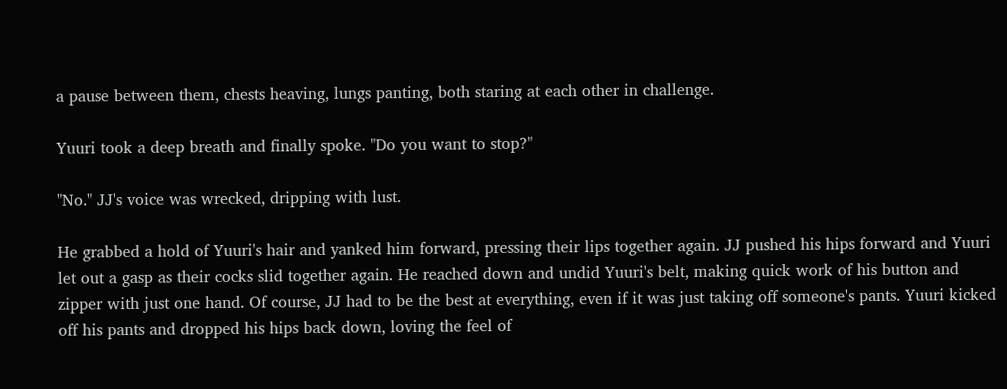a pause between them, chests heaving, lungs panting, both staring at each other in challenge.

Yuuri took a deep breath and finally spoke. "Do you want to stop?"

"No." JJ's voice was wrecked, dripping with lust.

He grabbed a hold of Yuuri's hair and yanked him forward, pressing their lips together again. JJ pushed his hips forward and Yuuri let out a gasp as their cocks slid together again. He reached down and undid Yuuri's belt, making quick work of his button and zipper with just one hand. Of course, JJ had to be the best at everything, even if it was just taking off someone's pants. Yuuri kicked off his pants and dropped his hips back down, loving the feel of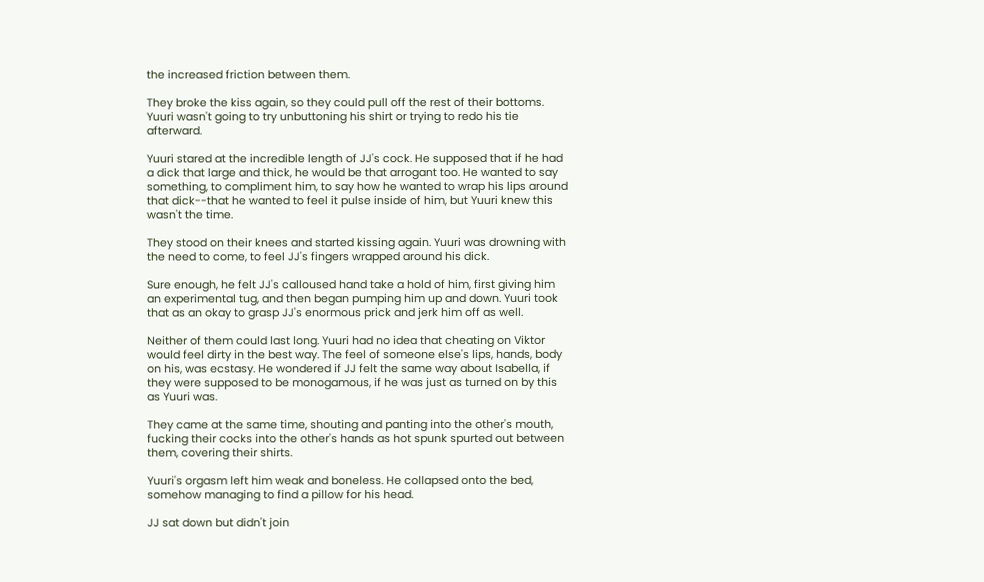the increased friction between them.

They broke the kiss again, so they could pull off the rest of their bottoms. Yuuri wasn't going to try unbuttoning his shirt or trying to redo his tie afterward.

Yuuri stared at the incredible length of JJ's cock. He supposed that if he had a dick that large and thick, he would be that arrogant too. He wanted to say something, to compliment him, to say how he wanted to wrap his lips around that dick--that he wanted to feel it pulse inside of him, but Yuuri knew this wasn't the time.

They stood on their knees and started kissing again. Yuuri was drowning with the need to come, to feel JJ's fingers wrapped around his dick.

Sure enough, he felt JJ's calloused hand take a hold of him, first giving him an experimental tug, and then began pumping him up and down. Yuuri took that as an okay to grasp JJ's enormous prick and jerk him off as well.

Neither of them could last long. Yuuri had no idea that cheating on Viktor would feel dirty in the best way. The feel of someone else's lips, hands, body on his, was ecstasy. He wondered if JJ felt the same way about Isabella, if they were supposed to be monogamous, if he was just as turned on by this as Yuuri was.

They came at the same time, shouting and panting into the other's mouth, fucking their cocks into the other's hands as hot spunk spurted out between them, covering their shirts.

Yuuri's orgasm left him weak and boneless. He collapsed onto the bed, somehow managing to find a pillow for his head.

JJ sat down but didn't join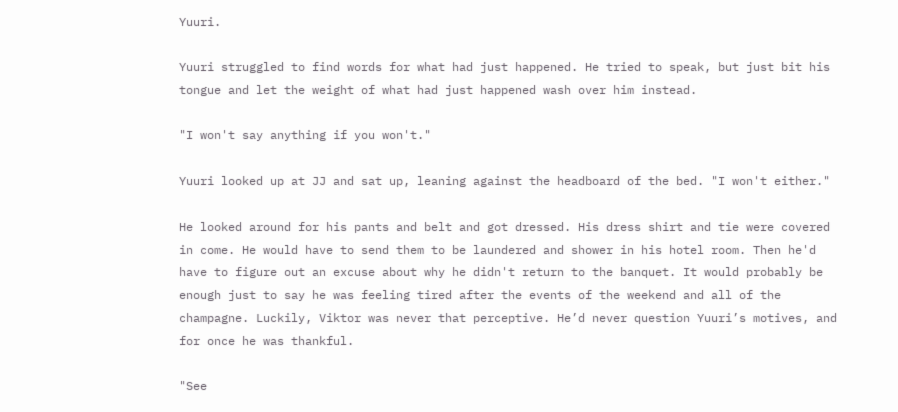Yuuri.

Yuuri struggled to find words for what had just happened. He tried to speak, but just bit his tongue and let the weight of what had just happened wash over him instead.

"I won't say anything if you won't."

Yuuri looked up at JJ and sat up, leaning against the headboard of the bed. "I won't either."

He looked around for his pants and belt and got dressed. His dress shirt and tie were covered in come. He would have to send them to be laundered and shower in his hotel room. Then he'd have to figure out an excuse about why he didn't return to the banquet. It would probably be enough just to say he was feeling tired after the events of the weekend and all of the champagne. Luckily, Viktor was never that perceptive. He’d never question Yuuri’s motives, and for once he was thankful.

"See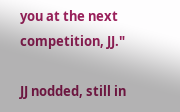you at the next competition, JJ."

JJ nodded, still in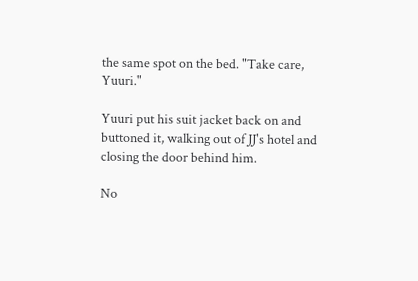the same spot on the bed. "Take care, Yuuri."

Yuuri put his suit jacket back on and buttoned it, walking out of JJ's hotel and closing the door behind him.

No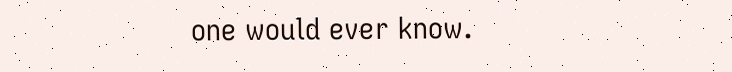one would ever know.